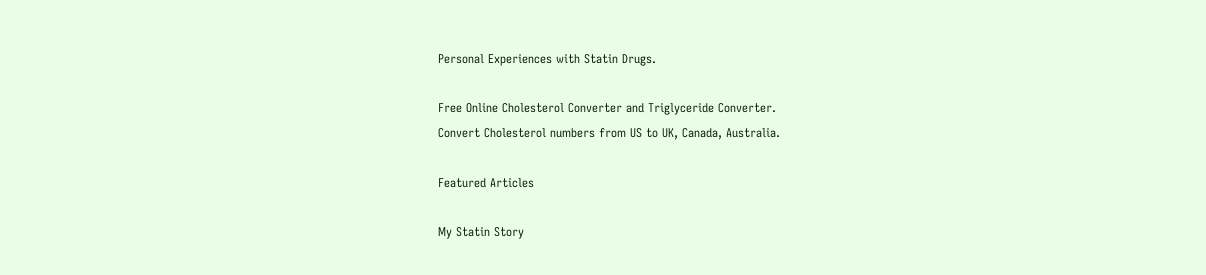Personal Experiences with Statin Drugs.

Free Online Cholesterol Converter and Triglyceride Converter.
Convert Cholesterol numbers from US to UK, Canada, Australia.

Featured Articles

My Statin Story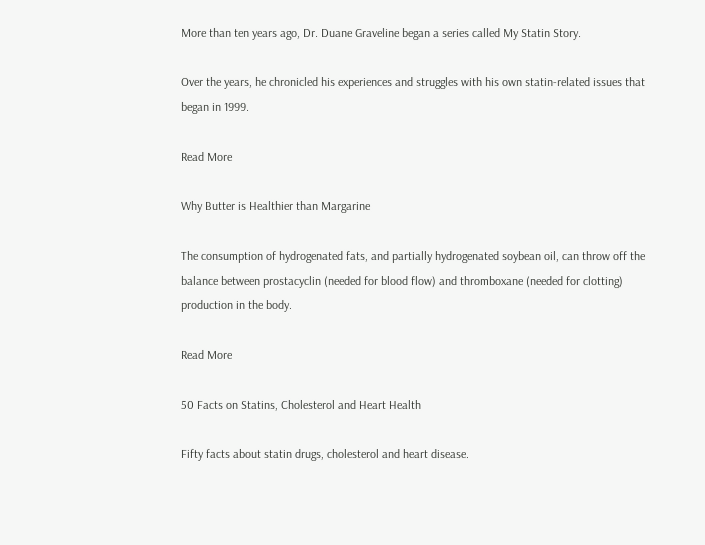More than ten years ago, Dr. Duane Graveline began a series called My Statin Story.

Over the years, he chronicled his experiences and struggles with his own statin-related issues that began in 1999.

Read More

Why Butter is Healthier than Margarine

The consumption of hydrogenated fats, and partially hydrogenated soybean oil, can throw off the balance between prostacyclin (needed for blood flow) and thromboxane (needed for clotting) production in the body.

Read More

50 Facts on Statins, Cholesterol and Heart Health

Fifty facts about statin drugs, cholesterol and heart disease.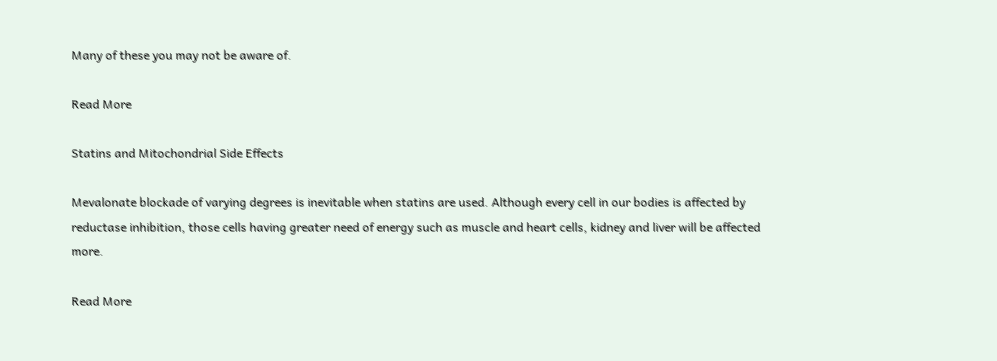Many of these you may not be aware of.

Read More

Statins and Mitochondrial Side Effects

Mevalonate blockade of varying degrees is inevitable when statins are used. Although every cell in our bodies is affected by reductase inhibition, those cells having greater need of energy such as muscle and heart cells, kidney and liver will be affected more.

Read More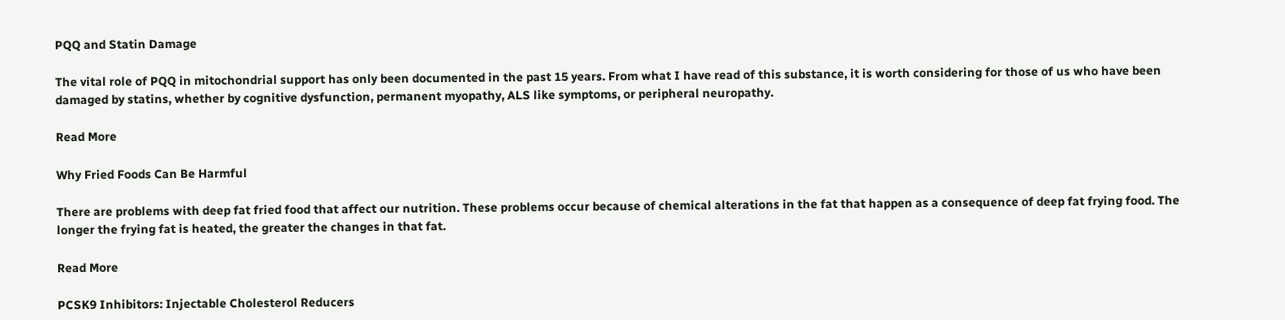PQQ and Statin Damage

The vital role of PQQ in mitochondrial support has only been documented in the past 15 years. From what I have read of this substance, it is worth considering for those of us who have been damaged by statins, whether by cognitive dysfunction, permanent myopathy, ALS like symptoms, or peripheral neuropathy.

Read More

Why Fried Foods Can Be Harmful

There are problems with deep fat fried food that affect our nutrition. These problems occur because of chemical alterations in the fat that happen as a consequence of deep fat frying food. The longer the frying fat is heated, the greater the changes in that fat.

Read More

PCSK9 Inhibitors: Injectable Cholesterol Reducers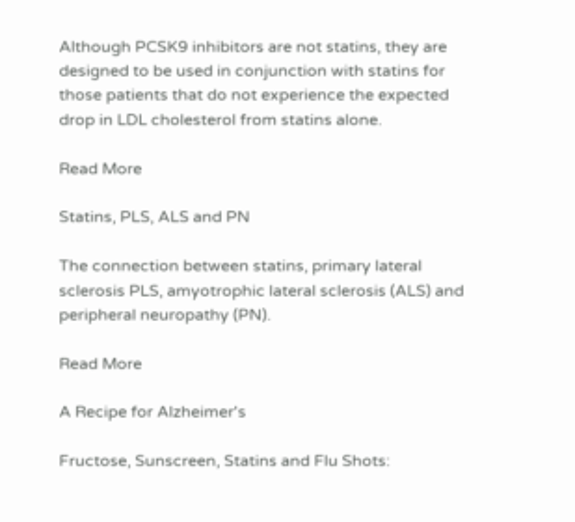Although PCSK9 inhibitors are not statins, they are designed to be used in conjunction with statins for those patients that do not experience the expected drop in LDL cholesterol from statins alone.

Read More

Statins, PLS, ALS and PN

The connection between statins, primary lateral sclerosis PLS, amyotrophic lateral sclerosis (ALS) and peripheral neuropathy (PN).

Read More

A Recipe for Alzheimer's

Fructose, Sunscreen, Statins and Flu Shots: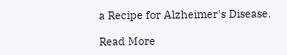a Recipe for Alzheimer's Disease.

Read More